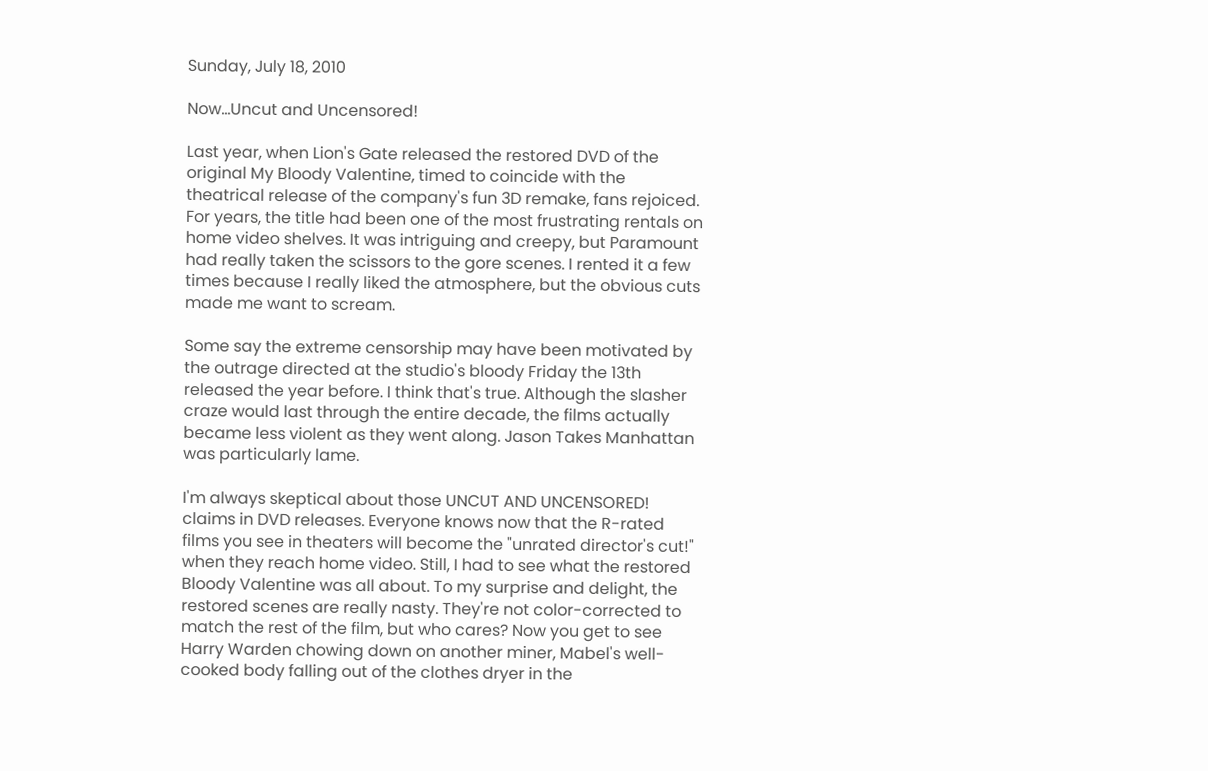Sunday, July 18, 2010

Now...Uncut and Uncensored!

Last year, when Lion's Gate released the restored DVD of the original My Bloody Valentine, timed to coincide with the theatrical release of the company's fun 3D remake, fans rejoiced. For years, the title had been one of the most frustrating rentals on home video shelves. It was intriguing and creepy, but Paramount had really taken the scissors to the gore scenes. I rented it a few times because I really liked the atmosphere, but the obvious cuts made me want to scream.

Some say the extreme censorship may have been motivated by the outrage directed at the studio's bloody Friday the 13th released the year before. I think that's true. Although the slasher craze would last through the entire decade, the films actually became less violent as they went along. Jason Takes Manhattan was particularly lame.

I'm always skeptical about those UNCUT AND UNCENSORED! claims in DVD releases. Everyone knows now that the R-rated films you see in theaters will become the "unrated director's cut!" when they reach home video. Still, I had to see what the restored Bloody Valentine was all about. To my surprise and delight, the restored scenes are really nasty. They're not color-corrected to match the rest of the film, but who cares? Now you get to see Harry Warden chowing down on another miner, Mabel's well-cooked body falling out of the clothes dryer in the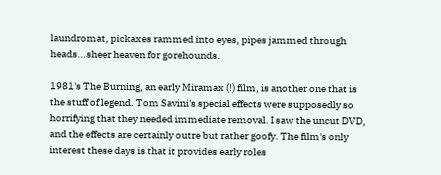laundromat, pickaxes rammed into eyes, pipes jammed through heads...sheer heaven for gorehounds.

1981's The Burning, an early Miramax (!) film, is another one that is the stuff of legend. Tom Savini's special effects were supposedly so horrifying that they needed immediate removal. I saw the uncut DVD, and the effects are certainly outre but rather goofy. The film's only interest these days is that it provides early roles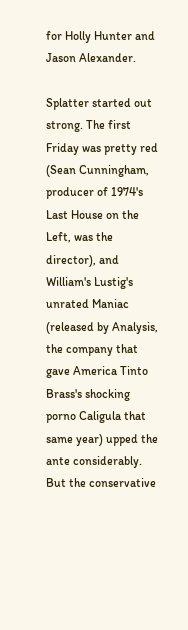for Holly Hunter and Jason Alexander.

Splatter started out strong. The first Friday was pretty red (Sean Cunningham, producer of 1974's Last House on the Left, was the director), and William's Lustig's unrated Maniac (released by Analysis, the company that gave America Tinto Brass's shocking porno Caligula that same year) upped the ante considerably. But the conservative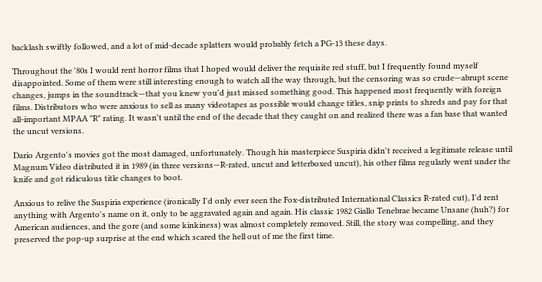backlash swiftly followed, and a lot of mid-decade splatters would probably fetch a PG-13 these days.

Throughout the '80s I would rent horror films that I hoped would deliver the requisite red stuff, but I frequently found myself disappointed. Some of them were still interesting enough to watch all the way through, but the censoring was so crude—abrupt scene changes, jumps in the soundtrack—that you knew you'd just missed something good. This happened most frequently with foreign films. Distributors who were anxious to sell as many videotapes as possible would change titles, snip prints to shreds and pay for that all-important MPAA "R" rating. It wasn't until the end of the decade that they caught on and realized there was a fan base that wanted the uncut versions.

Dario Argento's movies got the most damaged, unfortunately. Though his masterpiece Suspiria didn't received a legitimate release until Magnum Video distributed it in 1989 (in three versions—R-rated, uncut and letterboxed uncut), his other films regularly went under the knife and got ridiculous title changes to boot.

Anxious to relive the Suspiria experience (ironically I'd only ever seen the Fox-distributed International Classics R-rated cut), I'd rent anything with Argento's name on it, only to be aggravated again and again. His classic 1982 Giallo Tenebrae became Unsane (huh?) for American audiences, and the gore (and some kinkiness) was almost completely removed. Still, the story was compelling, and they preserved the pop-up surprise at the end which scared the hell out of me the first time.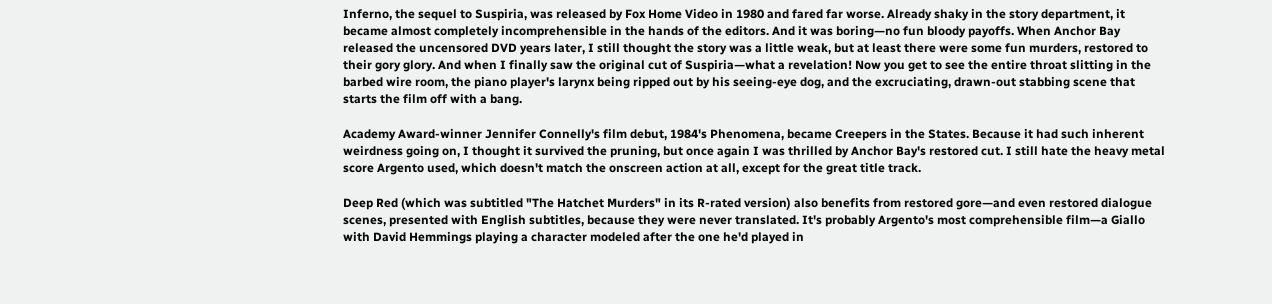Inferno, the sequel to Suspiria, was released by Fox Home Video in 1980 and fared far worse. Already shaky in the story department, it became almost completely incomprehensible in the hands of the editors. And it was boring—no fun bloody payoffs. When Anchor Bay released the uncensored DVD years later, I still thought the story was a little weak, but at least there were some fun murders, restored to their gory glory. And when I finally saw the original cut of Suspiria—what a revelation! Now you get to see the entire throat slitting in the barbed wire room, the piano player's larynx being ripped out by his seeing-eye dog, and the excruciating, drawn-out stabbing scene that starts the film off with a bang.

Academy Award-winner Jennifer Connelly's film debut, 1984's Phenomena, became Creepers in the States. Because it had such inherent weirdness going on, I thought it survived the pruning, but once again I was thrilled by Anchor Bay's restored cut. I still hate the heavy metal score Argento used, which doesn't match the onscreen action at all, except for the great title track.

Deep Red (which was subtitled "The Hatchet Murders" in its R-rated version) also benefits from restored gore—and even restored dialogue scenes, presented with English subtitles, because they were never translated. It's probably Argento's most comprehensible film—a Giallo with David Hemmings playing a character modeled after the one he'd played in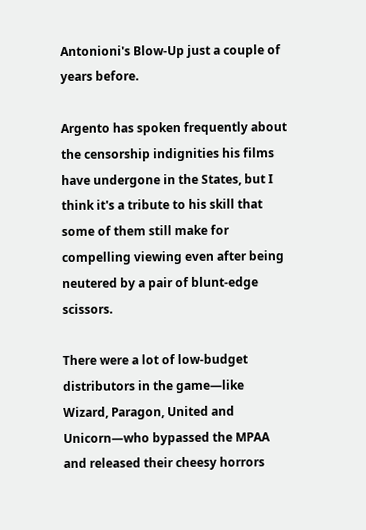Antonioni's Blow-Up just a couple of years before.

Argento has spoken frequently about the censorship indignities his films have undergone in the States, but I think it's a tribute to his skill that some of them still make for compelling viewing even after being neutered by a pair of blunt-edge scissors.

There were a lot of low-budget distributors in the game—like Wizard, Paragon, United and Unicorn—who bypassed the MPAA and released their cheesy horrors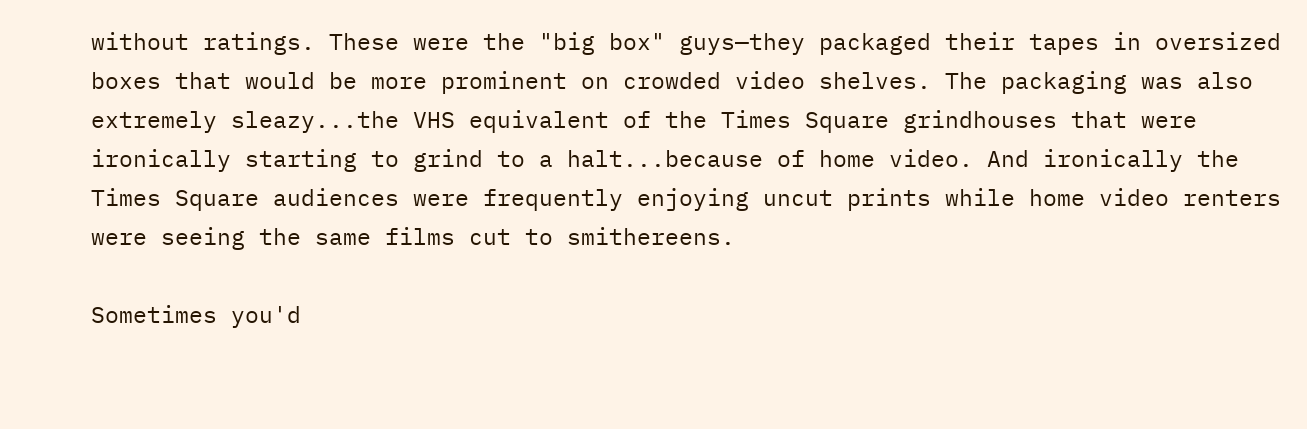without ratings. These were the "big box" guys—they packaged their tapes in oversized boxes that would be more prominent on crowded video shelves. The packaging was also extremely sleazy...the VHS equivalent of the Times Square grindhouses that were ironically starting to grind to a halt...because of home video. And ironically the Times Square audiences were frequently enjoying uncut prints while home video renters were seeing the same films cut to smithereens.

Sometimes you'd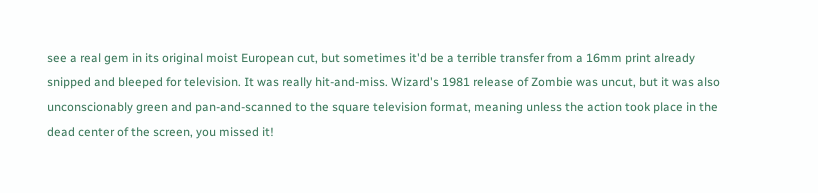see a real gem in its original moist European cut, but sometimes it'd be a terrible transfer from a 16mm print already snipped and bleeped for television. It was really hit-and-miss. Wizard's 1981 release of Zombie was uncut, but it was also unconscionably green and pan-and-scanned to the square television format, meaning unless the action took place in the dead center of the screen, you missed it!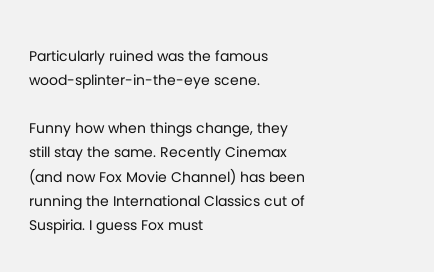Particularly ruined was the famous wood-splinter-in-the-eye scene.

Funny how when things change, they still stay the same. Recently Cinemax (and now Fox Movie Channel) has been running the International Classics cut of Suspiria. I guess Fox must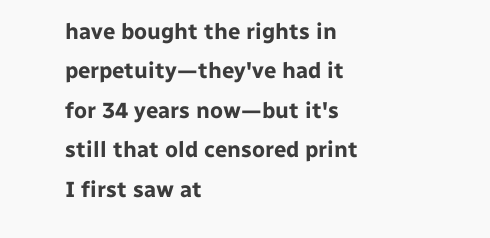have bought the rights in perpetuity—they've had it for 34 years now—but it's still that old censored print I first saw at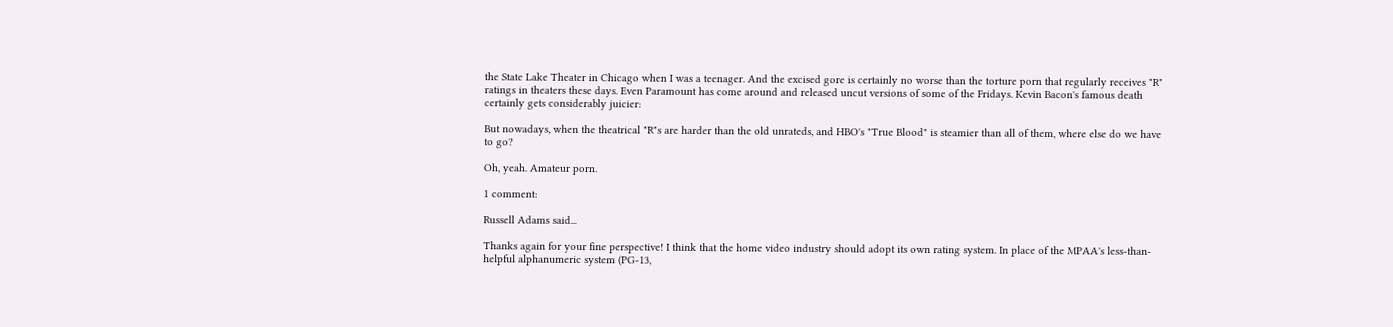the State Lake Theater in Chicago when I was a teenager. And the excised gore is certainly no worse than the torture porn that regularly receives "R" ratings in theaters these days. Even Paramount has come around and released uncut versions of some of the Fridays. Kevin Bacon's famous death certainly gets considerably juicier:

But nowadays, when the theatrical "R"s are harder than the old unrateds, and HBO's "True Blood" is steamier than all of them, where else do we have to go?

Oh, yeah. Amateur porn.

1 comment:

Russell Adams said...

Thanks again for your fine perspective! I think that the home video industry should adopt its own rating system. In place of the MPAA's less-than-helpful alphanumeric system (PG-13,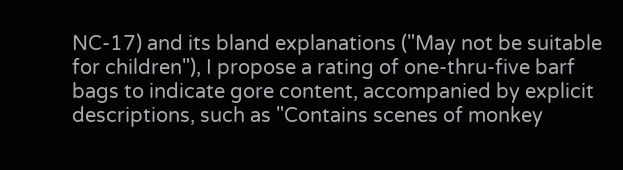NC-17) and its bland explanations ("May not be suitable for children"), I propose a rating of one-thru-five barf bags to indicate gore content, accompanied by explicit descriptions, such as "Contains scenes of monkey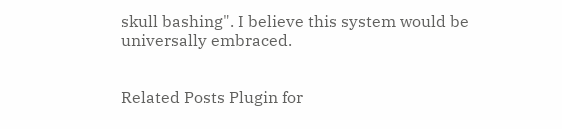skull bashing". I believe this system would be universally embraced.


Related Posts Plugin for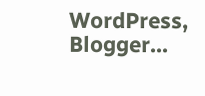WordPress, Blogger...